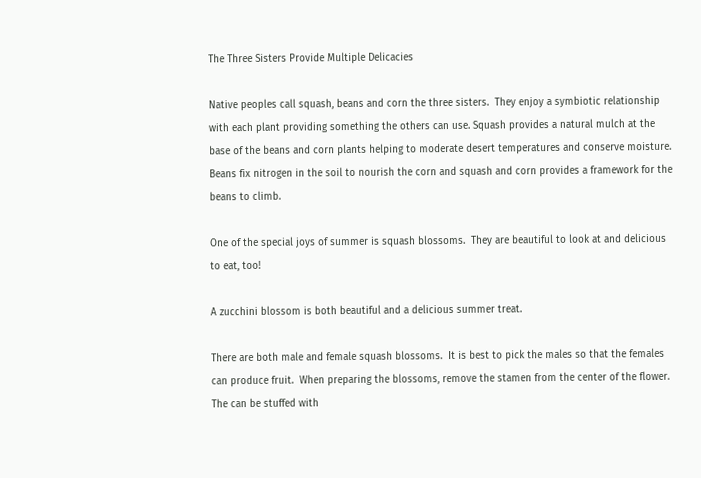The Three Sisters Provide Multiple Delicacies

Native peoples call squash, beans and corn the three sisters.  They enjoy a symbiotic relationship with each plant providing something the others can use. Squash provides a natural mulch at the base of the beans and corn plants helping to moderate desert temperatures and conserve moisture. Beans fix nitrogen in the soil to nourish the corn and squash and corn provides a framework for the beans to climb.

One of the special joys of summer is squash blossoms.  They are beautiful to look at and delicious to eat, too!

A zucchini blossom is both beautiful and a delicious summer treat.

There are both male and female squash blossoms.  It is best to pick the males so that the females can produce fruit.  When preparing the blossoms, remove the stamen from the center of the flower.  The can be stuffed with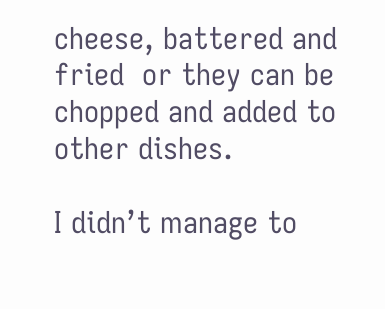cheese, battered and fried  or they can be chopped and added to other dishes.

I didn’t manage to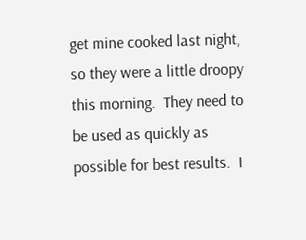get mine cooked last night, so they were a little droopy this morning.  They need to be used as quickly as possible for best results.  I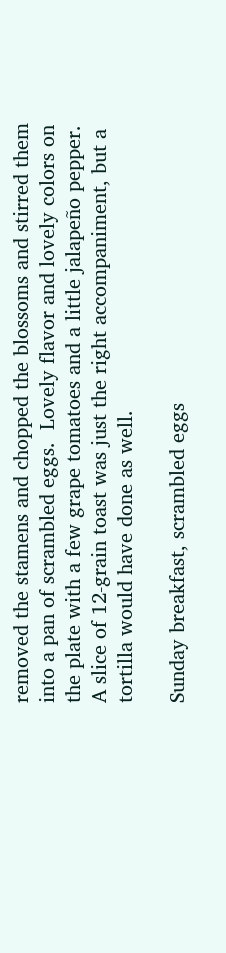removed the stamens and chopped the blossoms and stirred them into a pan of scrambled eggs.  Lovely flavor and lovely colors on the plate with a few grape tomatoes and a little jalapeño pepper.  A slice of 12-grain toast was just the right accompaniment, but a tortilla would have done as well.

Sunday breakfast, scrambled eggs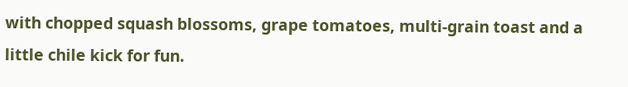with chopped squash blossoms, grape tomatoes, multi-grain toast and a little chile kick for fun.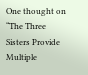One thought on “The Three Sisters Provide Multiple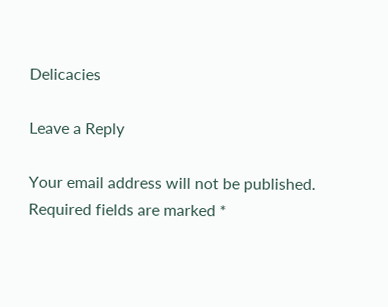Delicacies

Leave a Reply

Your email address will not be published. Required fields are marked *